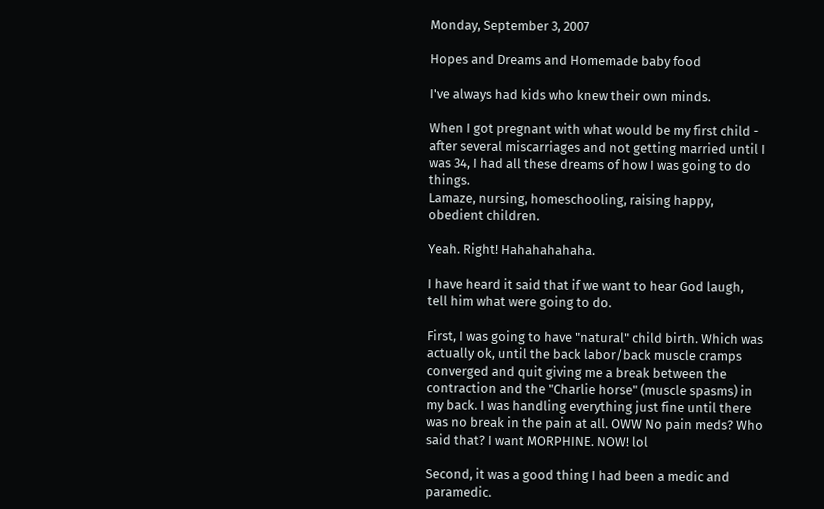Monday, September 3, 2007

Hopes and Dreams and Homemade baby food

I've always had kids who knew their own minds.

When I got pregnant with what would be my first child - after several miscarriages and not getting married until I was 34, I had all these dreams of how I was going to do things.
Lamaze, nursing, homeschooling, raising happy, obedient children.

Yeah. Right! Hahahahahaha.

I have heard it said that if we want to hear God laugh, tell him what were going to do.

First, I was going to have "natural" child birth. Which was actually ok, until the back labor/back muscle cramps converged and quit giving me a break between the contraction and the "Charlie horse" (muscle spasms) in my back. I was handling everything just fine until there was no break in the pain at all. OWW No pain meds? Who said that? I want MORPHINE. NOW! lol

Second, it was a good thing I had been a medic and paramedic.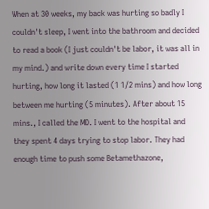When at 30 weeks, my back was hurting so badly I couldn't sleep, I went into the bathroom and decided to read a book (I just couldn't be labor, it was all in my mind.) and write down every time I started hurting, how long it lasted (1 1/2 mins) and how long between me hurting (5 minutes). After about 15 mins., I called the MD. I went to the hospital and they spent 4 days trying to stop labor. They had enough time to push some Betamethazone,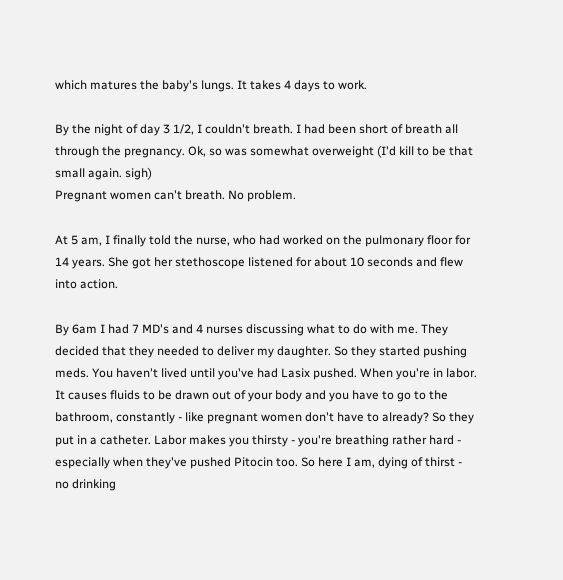which matures the baby's lungs. It takes 4 days to work.

By the night of day 3 1/2, I couldn't breath. I had been short of breath all through the pregnancy. Ok, so was somewhat overweight (I'd kill to be that small again. sigh)
Pregnant women can't breath. No problem.

At 5 am, I finally told the nurse, who had worked on the pulmonary floor for 14 years. She got her stethoscope listened for about 10 seconds and flew into action.

By 6am I had 7 MD's and 4 nurses discussing what to do with me. They decided that they needed to deliver my daughter. So they started pushing meds. You haven't lived until you've had Lasix pushed. When you're in labor. It causes fluids to be drawn out of your body and you have to go to the bathroom, constantly - like pregnant women don't have to already? So they put in a catheter. Labor makes you thirsty - you're breathing rather hard - especially when they've pushed Pitocin too. So here I am, dying of thirst - no drinking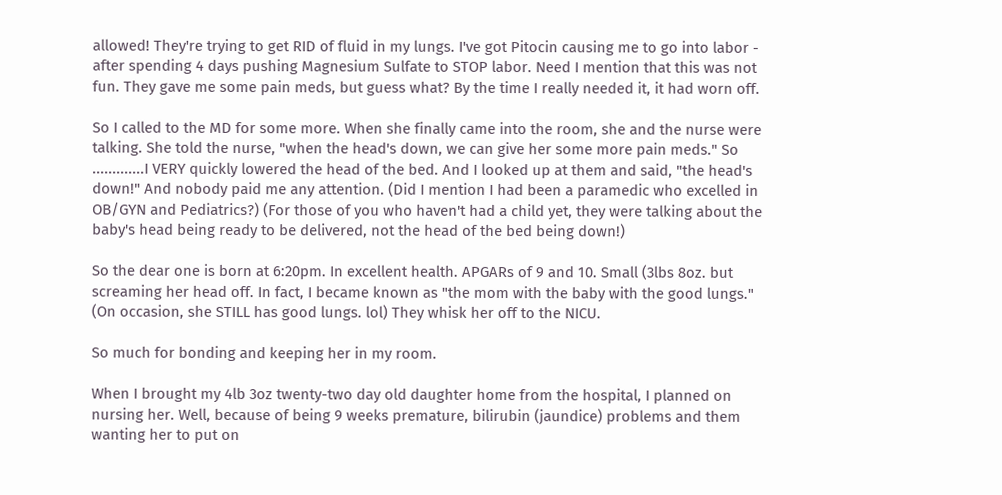allowed! They're trying to get RID of fluid in my lungs. I've got Pitocin causing me to go into labor - after spending 4 days pushing Magnesium Sulfate to STOP labor. Need I mention that this was not fun. They gave me some pain meds, but guess what? By the time I really needed it, it had worn off.

So I called to the MD for some more. When she finally came into the room, she and the nurse were talking. She told the nurse, "when the head's down, we can give her some more pain meds." So .............I VERY quickly lowered the head of the bed. And I looked up at them and said, "the head's down!" And nobody paid me any attention. (Did I mention I had been a paramedic who excelled in OB/GYN and Pediatrics?) (For those of you who haven't had a child yet, they were talking about the baby's head being ready to be delivered, not the head of the bed being down!)

So the dear one is born at 6:20pm. In excellent health. APGARs of 9 and 10. Small (3lbs 8oz. but screaming her head off. In fact, I became known as "the mom with the baby with the good lungs." (On occasion, she STILL has good lungs. lol) They whisk her off to the NICU.

So much for bonding and keeping her in my room.

When I brought my 4lb 3oz twenty-two day old daughter home from the hospital, I planned on nursing her. Well, because of being 9 weeks premature, bilirubin (jaundice) problems and them wanting her to put on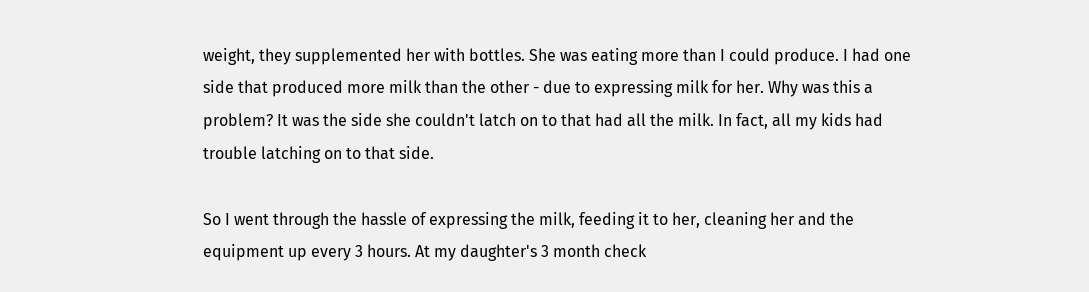weight, they supplemented her with bottles. She was eating more than I could produce. I had one side that produced more milk than the other - due to expressing milk for her. Why was this a problem? It was the side she couldn't latch on to that had all the milk. In fact, all my kids had trouble latching on to that side.

So I went through the hassle of expressing the milk, feeding it to her, cleaning her and the equipment up every 3 hours. At my daughter's 3 month check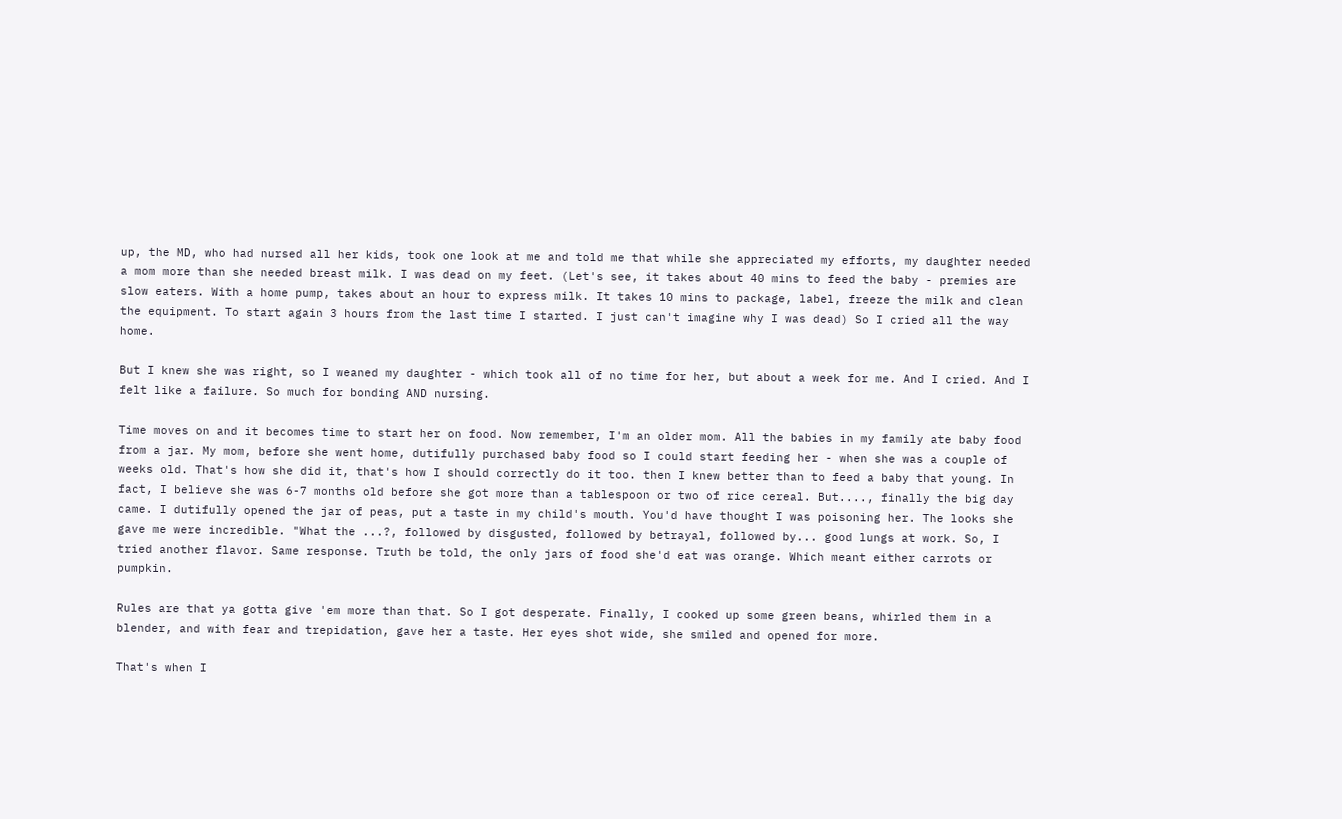up, the MD, who had nursed all her kids, took one look at me and told me that while she appreciated my efforts, my daughter needed a mom more than she needed breast milk. I was dead on my feet. (Let's see, it takes about 40 mins to feed the baby - premies are slow eaters. With a home pump, takes about an hour to express milk. It takes 10 mins to package, label, freeze the milk and clean the equipment. To start again 3 hours from the last time I started. I just can't imagine why I was dead) So I cried all the way home.

But I knew she was right, so I weaned my daughter - which took all of no time for her, but about a week for me. And I cried. And I felt like a failure. So much for bonding AND nursing.

Time moves on and it becomes time to start her on food. Now remember, I'm an older mom. All the babies in my family ate baby food from a jar. My mom, before she went home, dutifully purchased baby food so I could start feeding her - when she was a couple of weeks old. That's how she did it, that's how I should correctly do it too. then I knew better than to feed a baby that young. In fact, I believe she was 6-7 months old before she got more than a tablespoon or two of rice cereal. But...., finally the big day came. I dutifully opened the jar of peas, put a taste in my child's mouth. You'd have thought I was poisoning her. The looks she gave me were incredible. "What the ...?, followed by disgusted, followed by betrayal, followed by... good lungs at work. So, I tried another flavor. Same response. Truth be told, the only jars of food she'd eat was orange. Which meant either carrots or pumpkin.

Rules are that ya gotta give 'em more than that. So I got desperate. Finally, I cooked up some green beans, whirled them in a blender, and with fear and trepidation, gave her a taste. Her eyes shot wide, she smiled and opened for more.

That's when I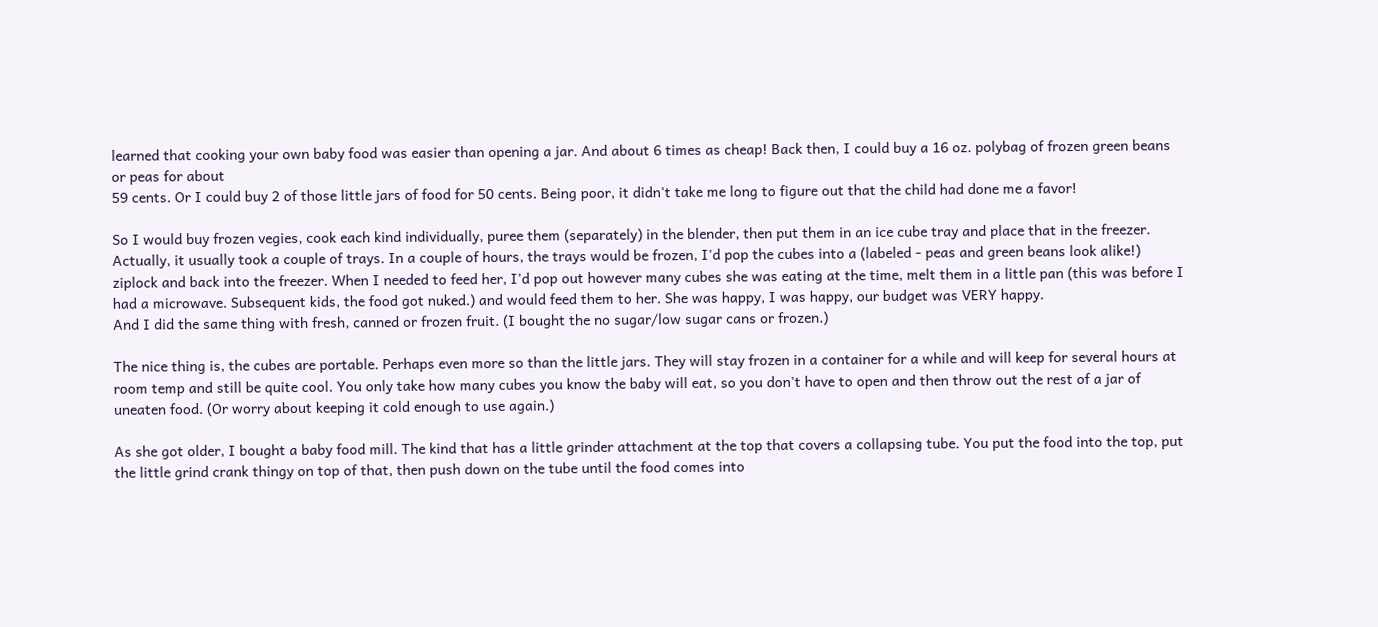learned that cooking your own baby food was easier than opening a jar. And about 6 times as cheap! Back then, I could buy a 16 oz. polybag of frozen green beans or peas for about
59 cents. Or I could buy 2 of those little jars of food for 50 cents. Being poor, it didn't take me long to figure out that the child had done me a favor!

So I would buy frozen vegies, cook each kind individually, puree them (separately) in the blender, then put them in an ice cube tray and place that in the freezer. Actually, it usually took a couple of trays. In a couple of hours, the trays would be frozen, I'd pop the cubes into a (labeled - peas and green beans look alike!) ziplock and back into the freezer. When I needed to feed her, I'd pop out however many cubes she was eating at the time, melt them in a little pan (this was before I had a microwave. Subsequent kids, the food got nuked.) and would feed them to her. She was happy, I was happy, our budget was VERY happy.
And I did the same thing with fresh, canned or frozen fruit. (I bought the no sugar/low sugar cans or frozen.)

The nice thing is, the cubes are portable. Perhaps even more so than the little jars. They will stay frozen in a container for a while and will keep for several hours at room temp and still be quite cool. You only take how many cubes you know the baby will eat, so you don't have to open and then throw out the rest of a jar of uneaten food. (Or worry about keeping it cold enough to use again.)

As she got older, I bought a baby food mill. The kind that has a little grinder attachment at the top that covers a collapsing tube. You put the food into the top, put the little grind crank thingy on top of that, then push down on the tube until the food comes into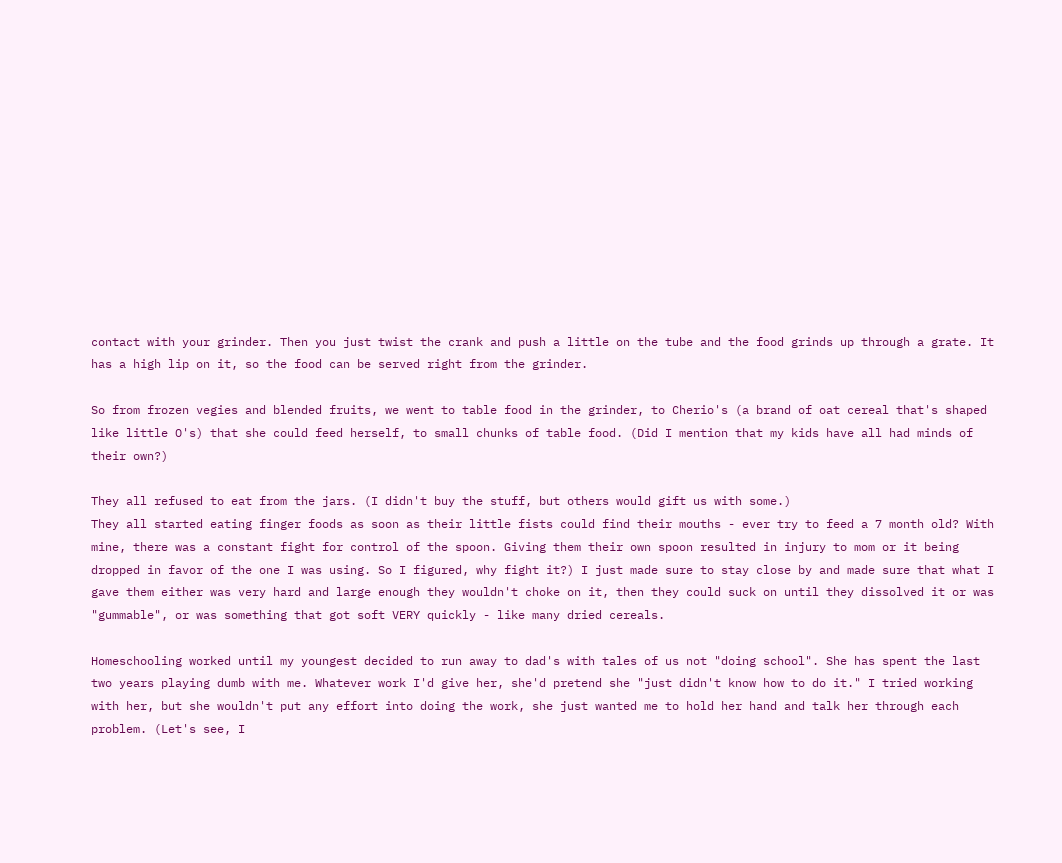contact with your grinder. Then you just twist the crank and push a little on the tube and the food grinds up through a grate. It has a high lip on it, so the food can be served right from the grinder.

So from frozen vegies and blended fruits, we went to table food in the grinder, to Cherio's (a brand of oat cereal that's shaped like little O's) that she could feed herself, to small chunks of table food. (Did I mention that my kids have all had minds of their own?)

They all refused to eat from the jars. (I didn't buy the stuff, but others would gift us with some.)
They all started eating finger foods as soon as their little fists could find their mouths - ever try to feed a 7 month old? With mine, there was a constant fight for control of the spoon. Giving them their own spoon resulted in injury to mom or it being dropped in favor of the one I was using. So I figured, why fight it?) I just made sure to stay close by and made sure that what I gave them either was very hard and large enough they wouldn't choke on it, then they could suck on until they dissolved it or was "gummable", or was something that got soft VERY quickly - like many dried cereals.

Homeschooling worked until my youngest decided to run away to dad's with tales of us not "doing school". She has spent the last two years playing dumb with me. Whatever work I'd give her, she'd pretend she "just didn't know how to do it." I tried working with her, but she wouldn't put any effort into doing the work, she just wanted me to hold her hand and talk her through each problem. (Let's see, I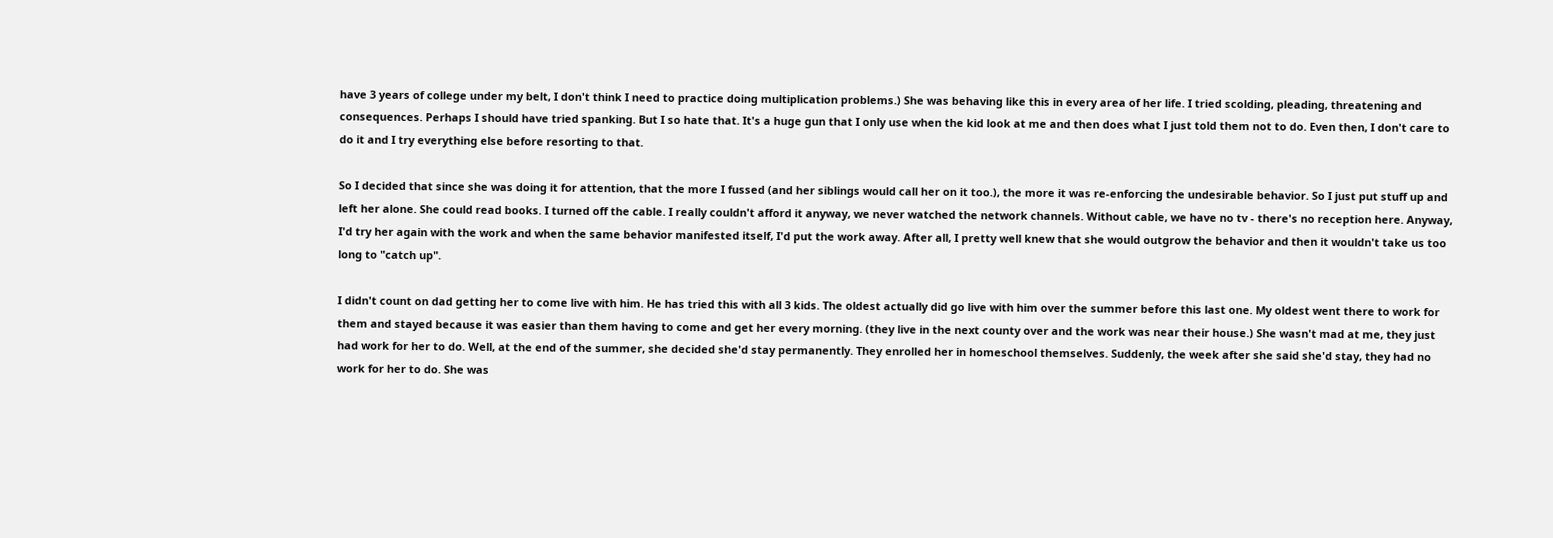have 3 years of college under my belt, I don't think I need to practice doing multiplication problems.) She was behaving like this in every area of her life. I tried scolding, pleading, threatening and consequences. Perhaps I should have tried spanking. But I so hate that. It's a huge gun that I only use when the kid look at me and then does what I just told them not to do. Even then, I don't care to do it and I try everything else before resorting to that.

So I decided that since she was doing it for attention, that the more I fussed (and her siblings would call her on it too.), the more it was re-enforcing the undesirable behavior. So I just put stuff up and left her alone. She could read books. I turned off the cable. I really couldn't afford it anyway, we never watched the network channels. Without cable, we have no tv - there's no reception here. Anyway, I'd try her again with the work and when the same behavior manifested itself, I'd put the work away. After all, I pretty well knew that she would outgrow the behavior and then it wouldn't take us too long to "catch up".

I didn't count on dad getting her to come live with him. He has tried this with all 3 kids. The oldest actually did go live with him over the summer before this last one. My oldest went there to work for them and stayed because it was easier than them having to come and get her every morning. (they live in the next county over and the work was near their house.) She wasn't mad at me, they just had work for her to do. Well, at the end of the summer, she decided she'd stay permanently. They enrolled her in homeschool themselves. Suddenly, the week after she said she'd stay, they had no work for her to do. She was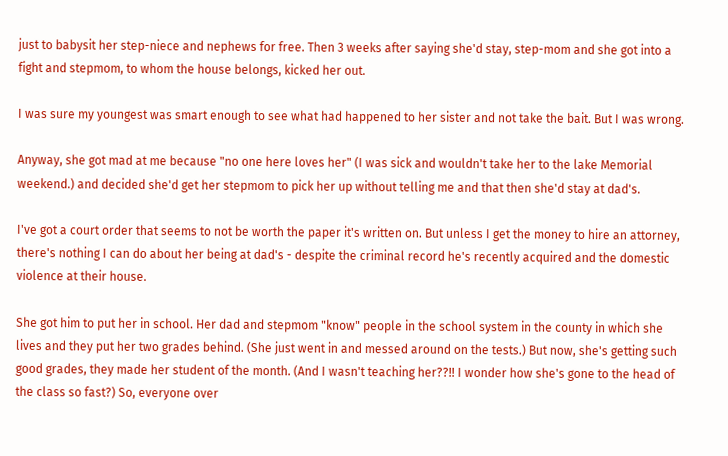just to babysit her step-niece and nephews for free. Then 3 weeks after saying she'd stay, step-mom and she got into a fight and stepmom, to whom the house belongs, kicked her out.

I was sure my youngest was smart enough to see what had happened to her sister and not take the bait. But I was wrong.

Anyway, she got mad at me because "no one here loves her" (I was sick and wouldn't take her to the lake Memorial weekend.) and decided she'd get her stepmom to pick her up without telling me and that then she'd stay at dad's.

I've got a court order that seems to not be worth the paper it's written on. But unless I get the money to hire an attorney, there's nothing I can do about her being at dad's - despite the criminal record he's recently acquired and the domestic violence at their house.

She got him to put her in school. Her dad and stepmom "know" people in the school system in the county in which she lives and they put her two grades behind. (She just went in and messed around on the tests.) But now, she's getting such good grades, they made her student of the month. (And I wasn't teaching her??!! I wonder how she's gone to the head of the class so fast?) So, everyone over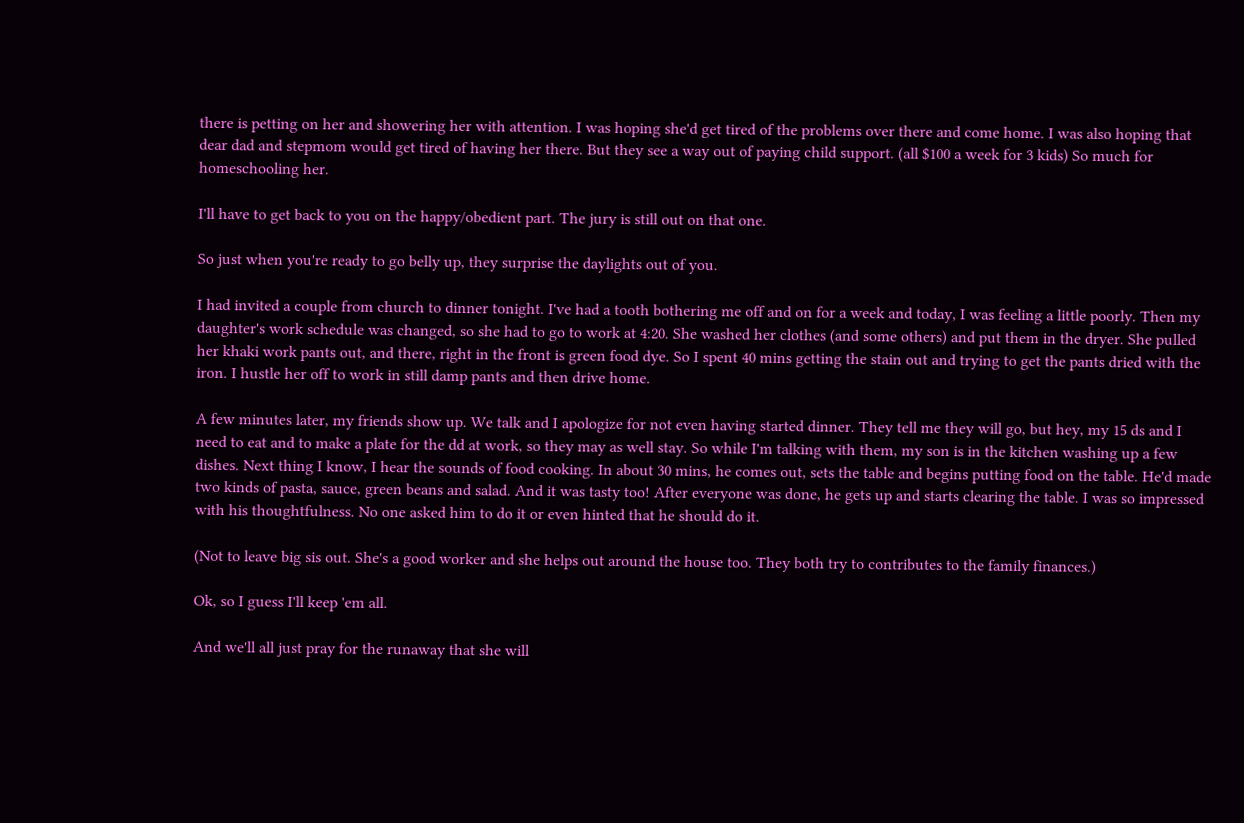there is petting on her and showering her with attention. I was hoping she'd get tired of the problems over there and come home. I was also hoping that dear dad and stepmom would get tired of having her there. But they see a way out of paying child support. (all $100 a week for 3 kids) So much for homeschooling her.

I'll have to get back to you on the happy/obedient part. The jury is still out on that one.

So just when you're ready to go belly up, they surprise the daylights out of you.

I had invited a couple from church to dinner tonight. I've had a tooth bothering me off and on for a week and today, I was feeling a little poorly. Then my daughter's work schedule was changed, so she had to go to work at 4:20. She washed her clothes (and some others) and put them in the dryer. She pulled her khaki work pants out, and there, right in the front is green food dye. So I spent 40 mins getting the stain out and trying to get the pants dried with the iron. I hustle her off to work in still damp pants and then drive home.

A few minutes later, my friends show up. We talk and I apologize for not even having started dinner. They tell me they will go, but hey, my 15 ds and I need to eat and to make a plate for the dd at work, so they may as well stay. So while I'm talking with them, my son is in the kitchen washing up a few dishes. Next thing I know, I hear the sounds of food cooking. In about 30 mins, he comes out, sets the table and begins putting food on the table. He'd made two kinds of pasta, sauce, green beans and salad. And it was tasty too! After everyone was done, he gets up and starts clearing the table. I was so impressed with his thoughtfulness. No one asked him to do it or even hinted that he should do it.

(Not to leave big sis out. She's a good worker and she helps out around the house too. They both try to contributes to the family finances.)

Ok, so I guess I'll keep 'em all.

And we'll all just pray for the runaway that she will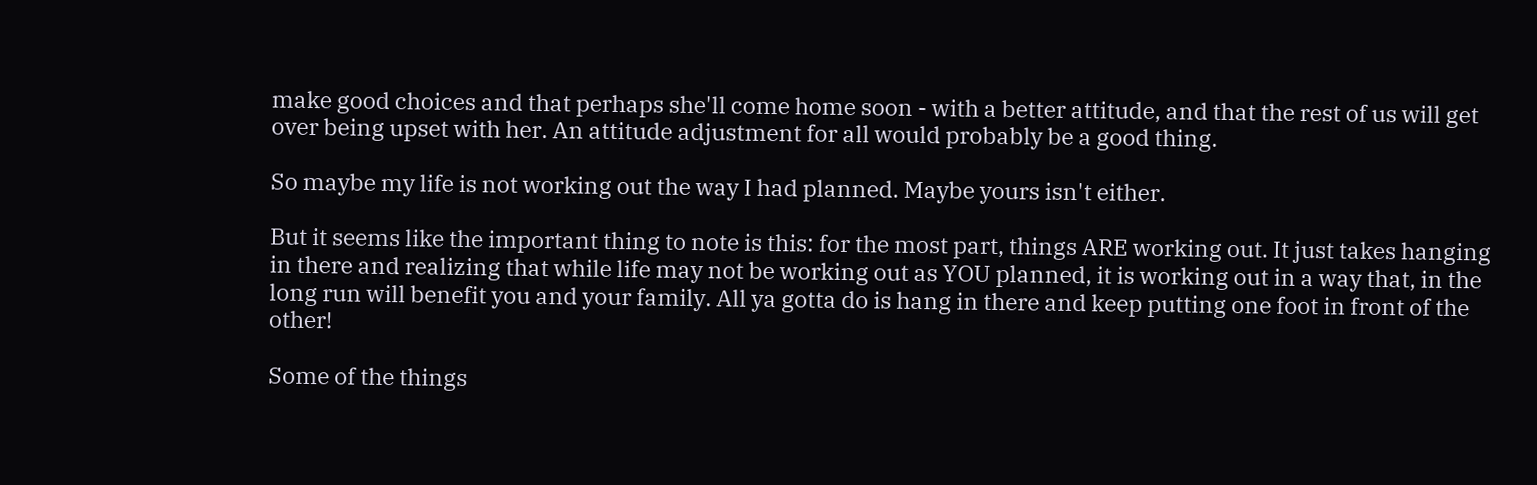make good choices and that perhaps she'll come home soon - with a better attitude, and that the rest of us will get over being upset with her. An attitude adjustment for all would probably be a good thing.

So maybe my life is not working out the way I had planned. Maybe yours isn't either.

But it seems like the important thing to note is this: for the most part, things ARE working out. It just takes hanging in there and realizing that while life may not be working out as YOU planned, it is working out in a way that, in the long run will benefit you and your family. All ya gotta do is hang in there and keep putting one foot in front of the other!

Some of the things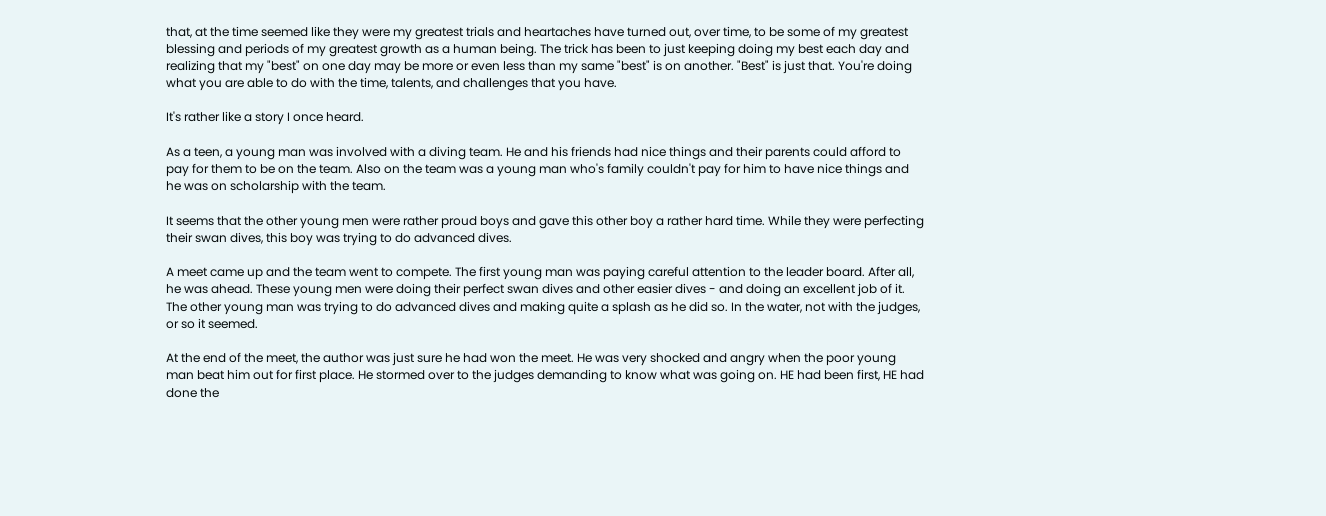that, at the time seemed like they were my greatest trials and heartaches have turned out, over time, to be some of my greatest blessing and periods of my greatest growth as a human being. The trick has been to just keeping doing my best each day and realizing that my "best" on one day may be more or even less than my same "best" is on another. "Best" is just that. You're doing what you are able to do with the time, talents, and challenges that you have.

It's rather like a story I once heard.

As a teen, a young man was involved with a diving team. He and his friends had nice things and their parents could afford to pay for them to be on the team. Also on the team was a young man who's family couldn't pay for him to have nice things and he was on scholarship with the team.

It seems that the other young men were rather proud boys and gave this other boy a rather hard time. While they were perfecting their swan dives, this boy was trying to do advanced dives.

A meet came up and the team went to compete. The first young man was paying careful attention to the leader board. After all, he was ahead. These young men were doing their perfect swan dives and other easier dives - and doing an excellent job of it. The other young man was trying to do advanced dives and making quite a splash as he did so. In the water, not with the judges, or so it seemed.

At the end of the meet, the author was just sure he had won the meet. He was very shocked and angry when the poor young man beat him out for first place. He stormed over to the judges demanding to know what was going on. HE had been first, HE had done the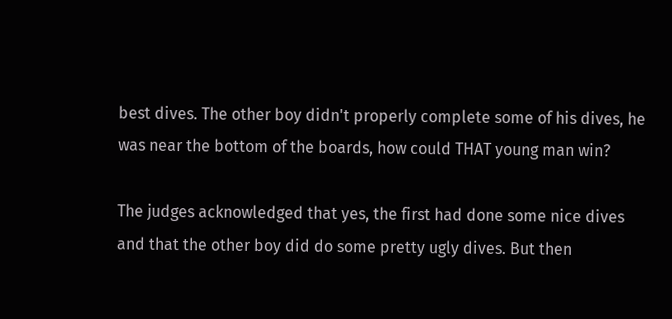best dives. The other boy didn't properly complete some of his dives, he was near the bottom of the boards, how could THAT young man win?

The judges acknowledged that yes, the first had done some nice dives and that the other boy did do some pretty ugly dives. But then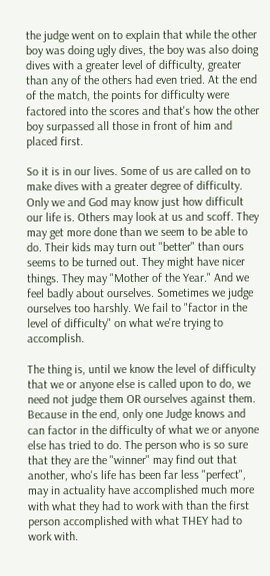the judge went on to explain that while the other boy was doing ugly dives, the boy was also doing dives with a greater level of difficulty, greater than any of the others had even tried. At the end of the match, the points for difficulty were factored into the scores and that's how the other boy surpassed all those in front of him and placed first.

So it is in our lives. Some of us are called on to make dives with a greater degree of difficulty. Only we and God may know just how difficult our life is. Others may look at us and scoff. They may get more done than we seem to be able to do. Their kids may turn out "better" than ours seems to be turned out. They might have nicer things. They may "Mother of the Year." And we feel badly about ourselves. Sometimes we judge ourselves too harshly. We fail to "factor in the level of difficulty" on what we're trying to accomplish.

The thing is, until we know the level of difficulty that we or anyone else is called upon to do, we need not judge them OR ourselves against them. Because in the end, only one Judge knows and can factor in the difficulty of what we or anyone else has tried to do. The person who is so sure that they are the "winner" may find out that another, who's life has been far less "perfect", may in actuality have accomplished much more with what they had to work with than the first person accomplished with what THEY had to work with.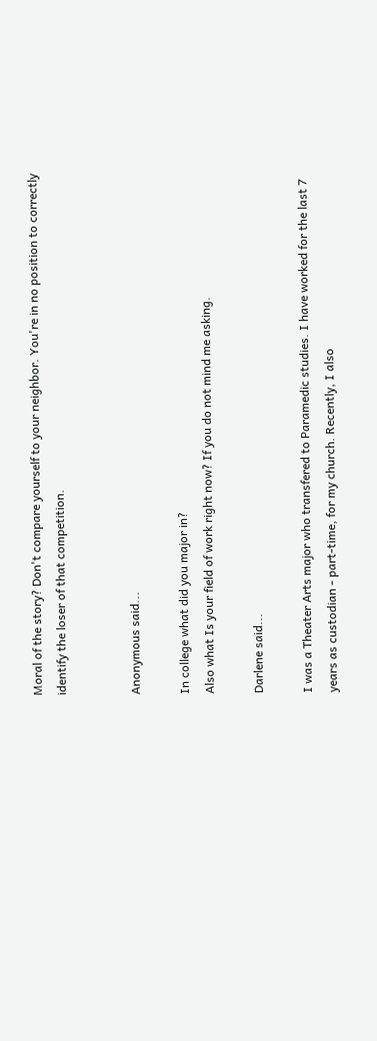Moral of the story? Don't compare yourself to your neighbor. You're in no position to correctly identify the loser of that competition.


Anonymous said...

In college what did you major in?
Also what Is your field of work right now? If you do not mind me asking.

Darlene said...

I was a Theater Arts major who transfered to Paramedic studies. I have worked for the last 7 years as custodian - part-time, for my church. Recently, I also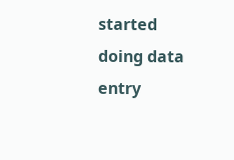started doing data entry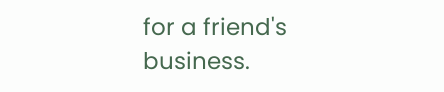for a friend's business.